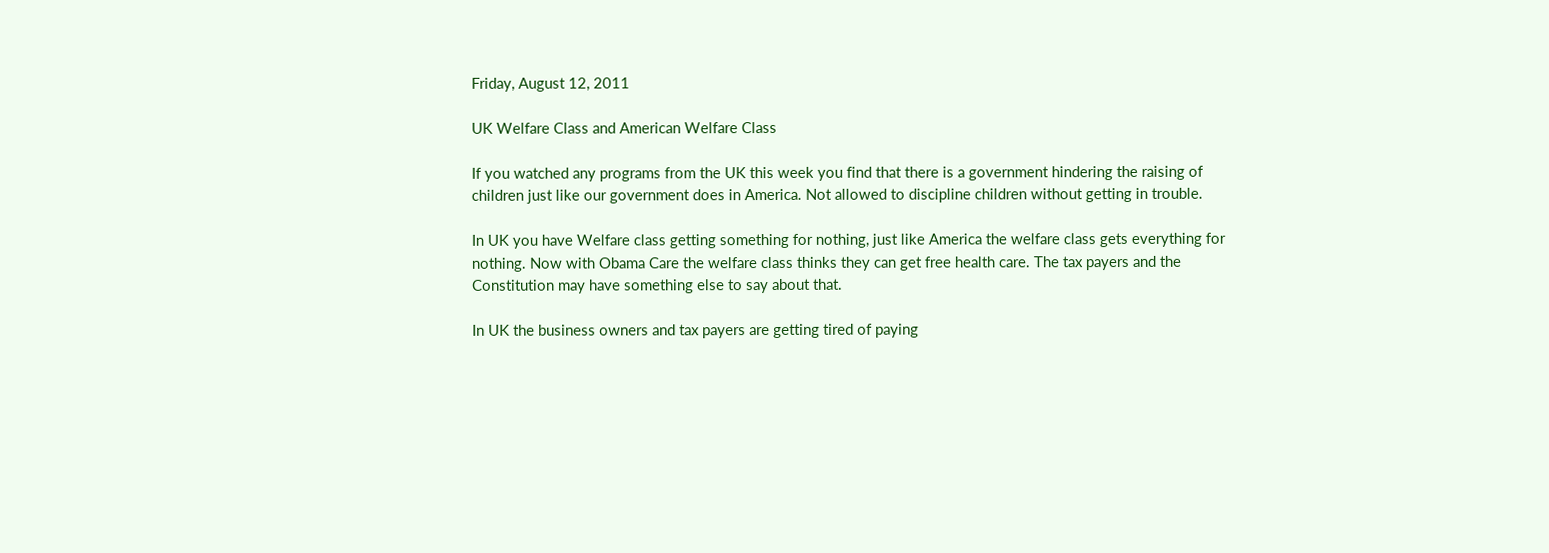Friday, August 12, 2011

UK Welfare Class and American Welfare Class

If you watched any programs from the UK this week you find that there is a government hindering the raising of children just like our government does in America. Not allowed to discipline children without getting in trouble.

In UK you have Welfare class getting something for nothing, just like America the welfare class gets everything for nothing. Now with Obama Care the welfare class thinks they can get free health care. The tax payers and the Constitution may have something else to say about that.

In UK the business owners and tax payers are getting tired of paying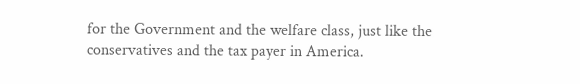for the Government and the welfare class, just like the conservatives and the tax payer in America.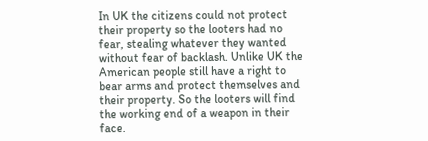In UK the citizens could not protect their property so the looters had no fear, stealing whatever they wanted without fear of backlash. Unlike UK the American people still have a right to bear arms and protect themselves and their property. So the looters will find the working end of a weapon in their face.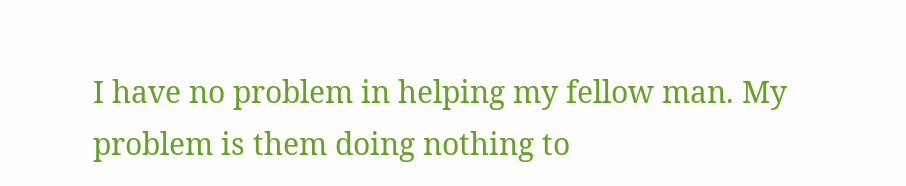I have no problem in helping my fellow man. My problem is them doing nothing to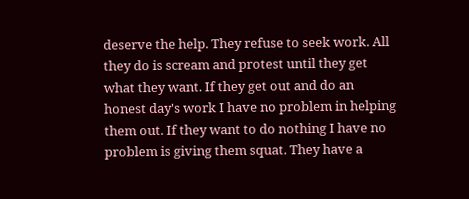deserve the help. They refuse to seek work. All they do is scream and protest until they get what they want. If they get out and do an honest day's work I have no problem in helping them out. If they want to do nothing I have no problem is giving them squat. They have a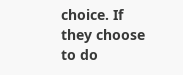choice. If they choose to do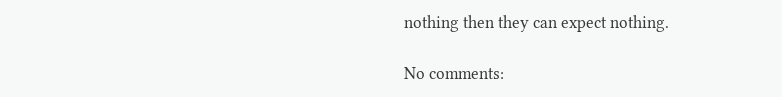nothing then they can expect nothing.

No comments: